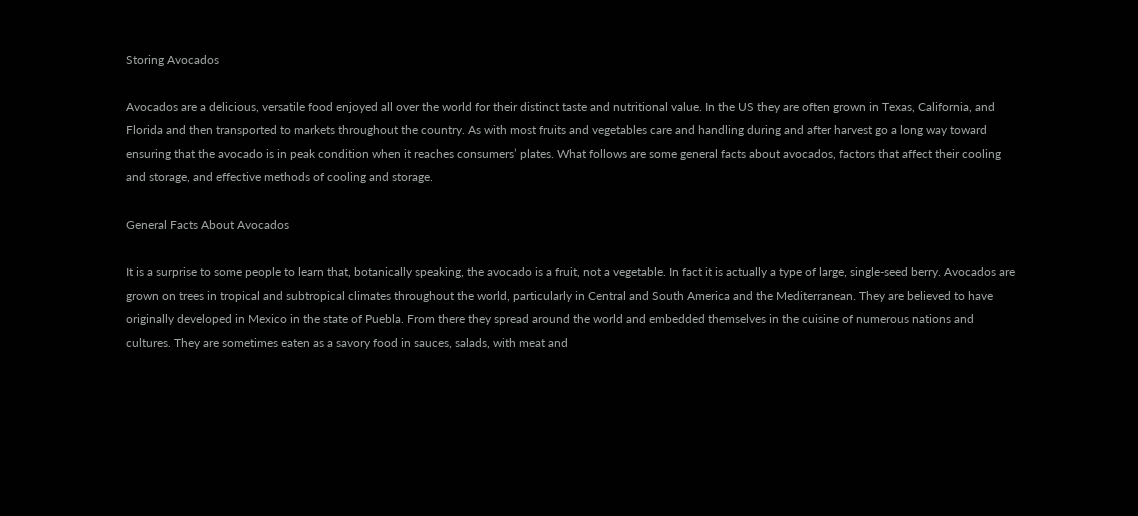Storing Avocados

Avocados are a delicious, versatile food enjoyed all over the world for their distinct taste and nutritional value. In the US they are often grown in Texas, California, and Florida and then transported to markets throughout the country. As with most fruits and vegetables care and handling during and after harvest go a long way toward ensuring that the avocado is in peak condition when it reaches consumers’ plates. What follows are some general facts about avocados, factors that affect their cooling and storage, and effective methods of cooling and storage.

General Facts About Avocados

It is a surprise to some people to learn that, botanically speaking, the avocado is a fruit, not a vegetable. In fact it is actually a type of large, single-seed berry. Avocados are grown on trees in tropical and subtropical climates throughout the world, particularly in Central and South America and the Mediterranean. They are believed to have originally developed in Mexico in the state of Puebla. From there they spread around the world and embedded themselves in the cuisine of numerous nations and cultures. They are sometimes eaten as a savory food in sauces, salads, with meat and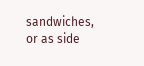sandwiches, or as side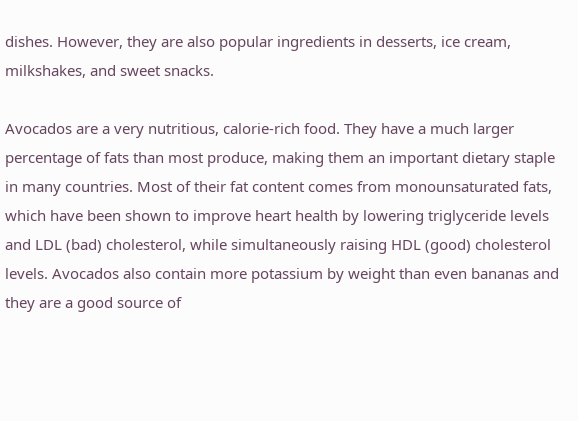dishes. However, they are also popular ingredients in desserts, ice cream, milkshakes, and sweet snacks.

Avocados are a very nutritious, calorie-rich food. They have a much larger percentage of fats than most produce, making them an important dietary staple in many countries. Most of their fat content comes from monounsaturated fats, which have been shown to improve heart health by lowering triglyceride levels and LDL (bad) cholesterol, while simultaneously raising HDL (good) cholesterol levels. Avocados also contain more potassium by weight than even bananas and they are a good source of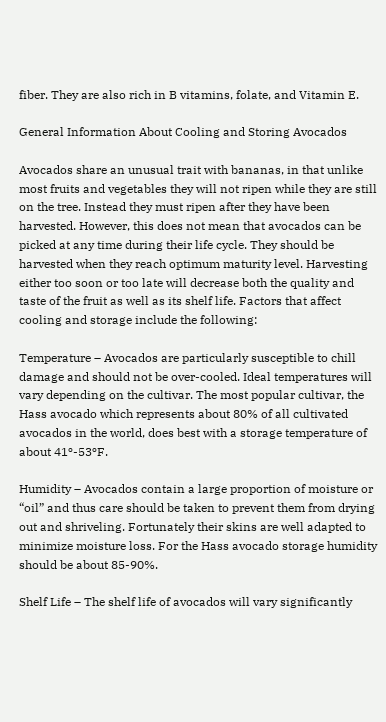fiber. They are also rich in B vitamins, folate, and Vitamin E.

General Information About Cooling and Storing Avocados

Avocados share an unusual trait with bananas, in that unlike most fruits and vegetables they will not ripen while they are still on the tree. Instead they must ripen after they have been harvested. However, this does not mean that avocados can be picked at any time during their life cycle. They should be harvested when they reach optimum maturity level. Harvesting either too soon or too late will decrease both the quality and taste of the fruit as well as its shelf life. Factors that affect cooling and storage include the following:

Temperature – Avocados are particularly susceptible to chill damage and should not be over-cooled. Ideal temperatures will vary depending on the cultivar. The most popular cultivar, the Hass avocado which represents about 80% of all cultivated avocados in the world, does best with a storage temperature of about 41º-53ºF.

Humidity – Avocados contain a large proportion of moisture or “oil” and thus care should be taken to prevent them from drying out and shriveling. Fortunately their skins are well adapted to minimize moisture loss. For the Hass avocado storage humidity should be about 85-90%.

Shelf Life – The shelf life of avocados will vary significantly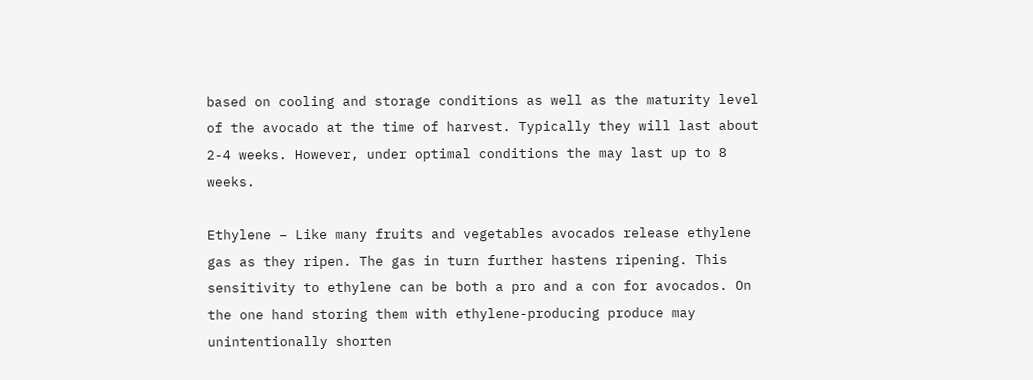based on cooling and storage conditions as well as the maturity level of the avocado at the time of harvest. Typically they will last about 2-4 weeks. However, under optimal conditions the may last up to 8 weeks.

Ethylene – Like many fruits and vegetables avocados release ethylene gas as they ripen. The gas in turn further hastens ripening. This sensitivity to ethylene can be both a pro and a con for avocados. On the one hand storing them with ethylene-producing produce may unintentionally shorten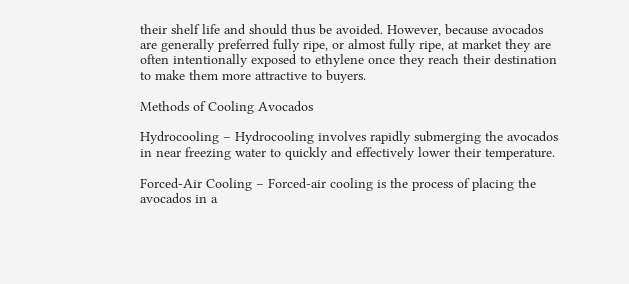their shelf life and should thus be avoided. However, because avocados are generally preferred fully ripe, or almost fully ripe, at market they are often intentionally exposed to ethylene once they reach their destination to make them more attractive to buyers.

Methods of Cooling Avocados

Hydrocooling – Hydrocooling involves rapidly submerging the avocados in near freezing water to quickly and effectively lower their temperature.

Forced-Air Cooling – Forced-air cooling is the process of placing the avocados in a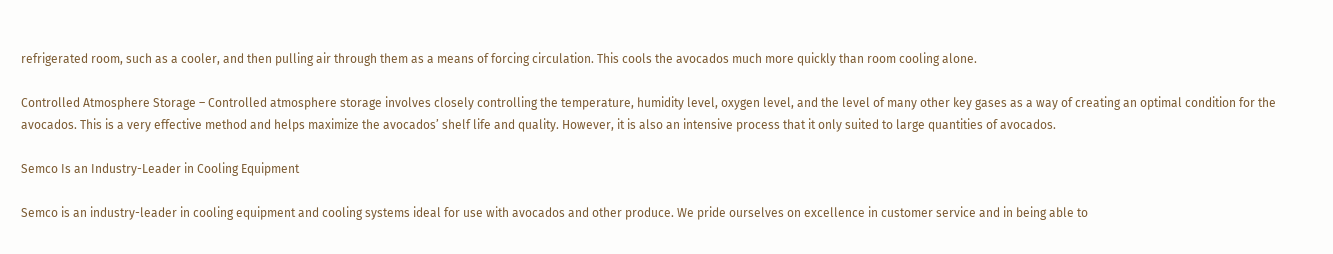refrigerated room, such as a cooler, and then pulling air through them as a means of forcing circulation. This cools the avocados much more quickly than room cooling alone.

Controlled Atmosphere Storage – Controlled atmosphere storage involves closely controlling the temperature, humidity level, oxygen level, and the level of many other key gases as a way of creating an optimal condition for the avocados. This is a very effective method and helps maximize the avocados’ shelf life and quality. However, it is also an intensive process that it only suited to large quantities of avocados.

Semco Is an Industry-Leader in Cooling Equipment

Semco is an industry-leader in cooling equipment and cooling systems ideal for use with avocados and other produce. We pride ourselves on excellence in customer service and in being able to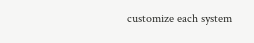customize each system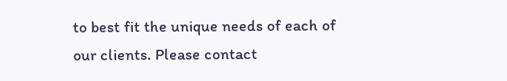to best fit the unique needs of each of our clients. Please contact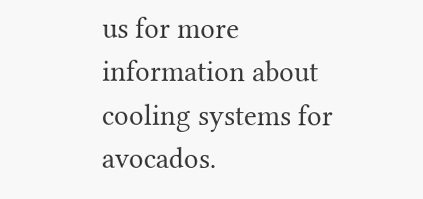us for more information about cooling systems for avocados.